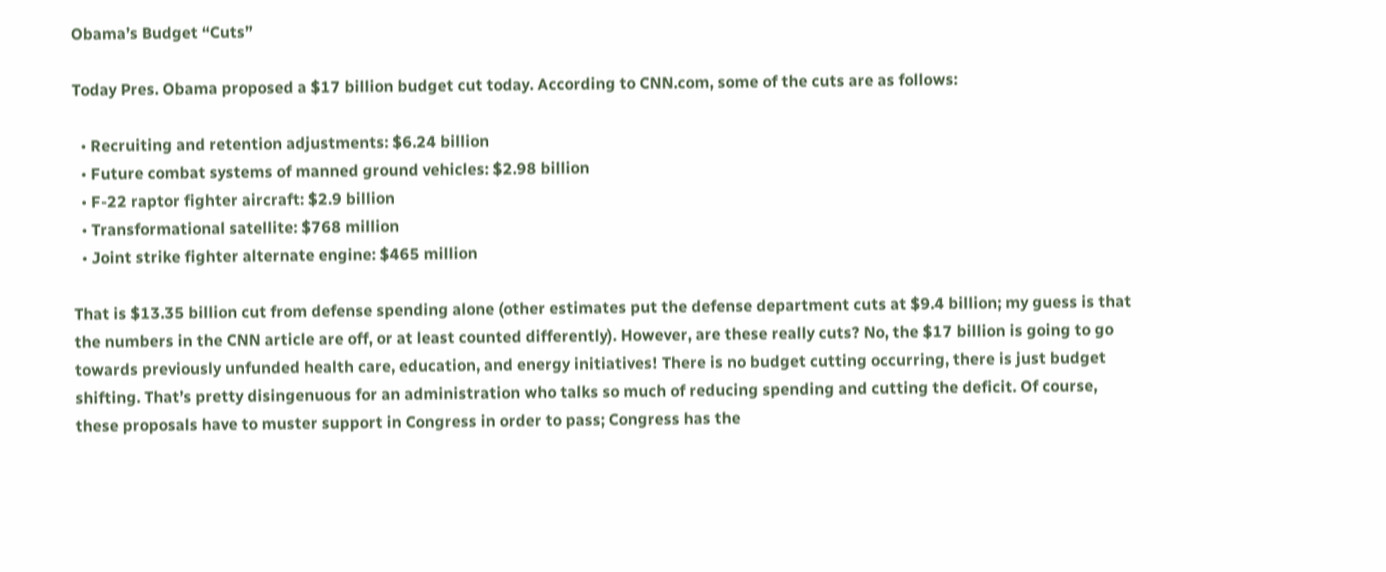Obama’s Budget “Cuts”

Today Pres. Obama proposed a $17 billion budget cut today. According to CNN.com, some of the cuts are as follows:

  • Recruiting and retention adjustments: $6.24 billion
  • Future combat systems of manned ground vehicles: $2.98 billion
  • F-22 raptor fighter aircraft: $2.9 billion
  • Transformational satellite: $768 million
  • Joint strike fighter alternate engine: $465 million

That is $13.35 billion cut from defense spending alone (other estimates put the defense department cuts at $9.4 billion; my guess is that the numbers in the CNN article are off, or at least counted differently). However, are these really cuts? No, the $17 billion is going to go towards previously unfunded health care, education, and energy initiatives! There is no budget cutting occurring, there is just budget shifting. That’s pretty disingenuous for an administration who talks so much of reducing spending and cutting the deficit. Of course, these proposals have to muster support in Congress in order to pass; Congress has the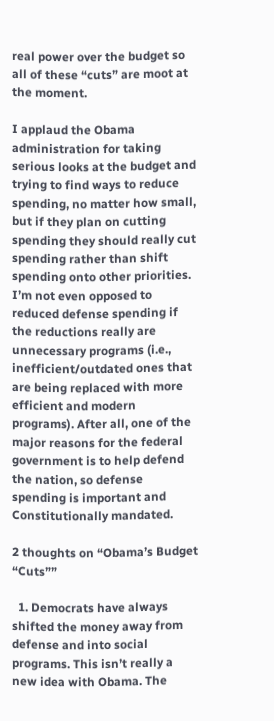real power over the budget so all of these “cuts” are moot at the moment.

I applaud the Obama administration for taking serious looks at the budget and trying to find ways to reduce spending, no matter how small, but if they plan on cutting spending they should really cut spending rather than shift spending onto other priorities. I’m not even opposed to reduced defense spending if the reductions really are unnecessary programs (i.e., inefficient/outdated ones that are being replaced with more efficient and modern programs). After all, one of the major reasons for the federal government is to help defend the nation, so defense spending is important and Constitutionally mandated.

2 thoughts on “Obama’s Budget “Cuts””

  1. Democrats have always shifted the money away from defense and into social programs. This isn’t really a new idea with Obama. The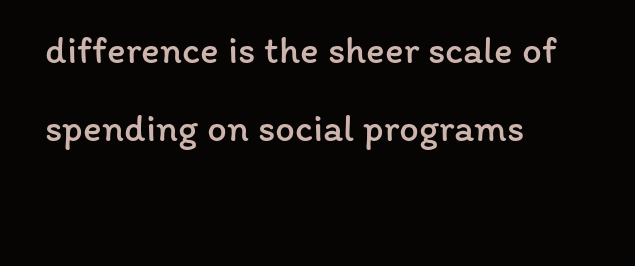difference is the sheer scale of spending on social programs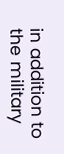in addition to the military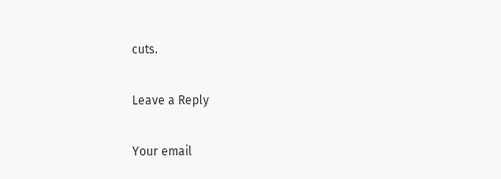cuts.

Leave a Reply

Your email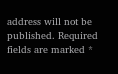address will not be published. Required fields are marked *